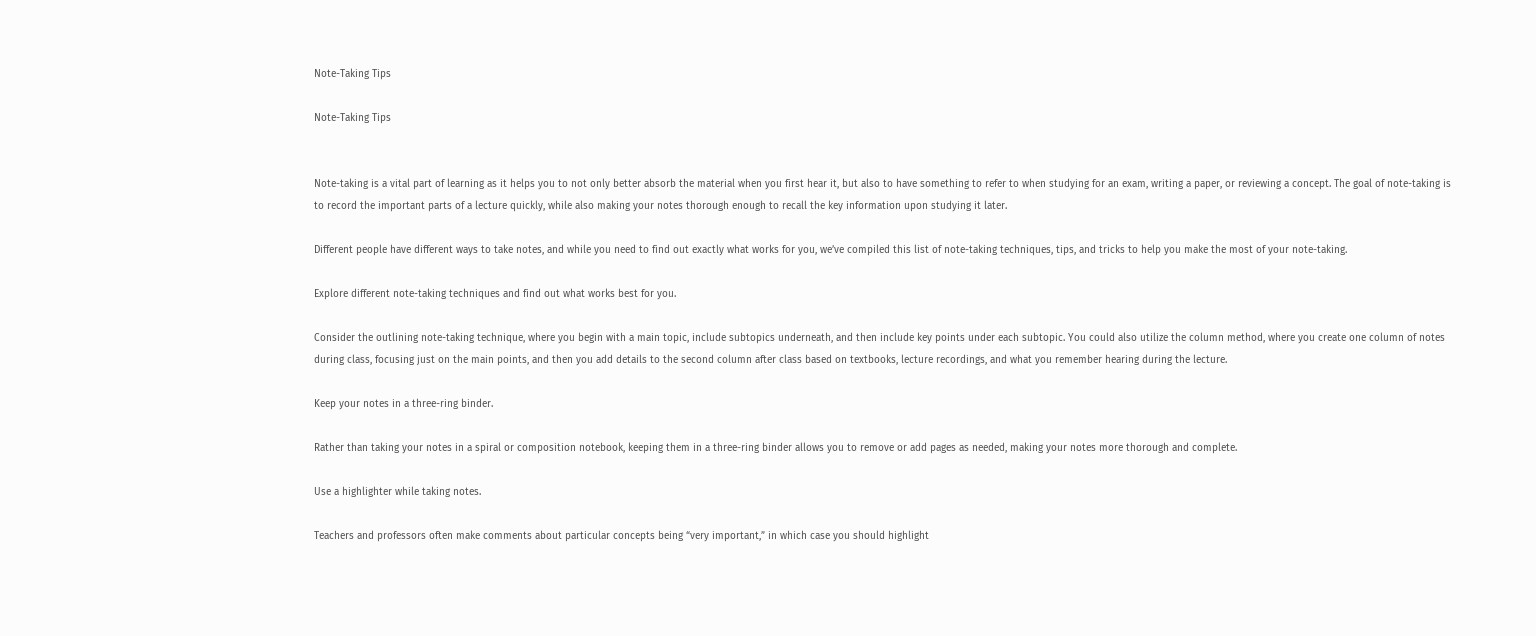Note-Taking Tips

Note-Taking Tips


Note-taking is a vital part of learning as it helps you to not only better absorb the material when you first hear it, but also to have something to refer to when studying for an exam, writing a paper, or reviewing a concept. The goal of note-taking is to record the important parts of a lecture quickly, while also making your notes thorough enough to recall the key information upon studying it later.

Different people have different ways to take notes, and while you need to find out exactly what works for you, we’ve compiled this list of note-taking techniques, tips, and tricks to help you make the most of your note-taking.

Explore different note-taking techniques and find out what works best for you.

Consider the outlining note-taking technique, where you begin with a main topic, include subtopics underneath, and then include key points under each subtopic. You could also utilize the column method, where you create one column of notes during class, focusing just on the main points, and then you add details to the second column after class based on textbooks, lecture recordings, and what you remember hearing during the lecture.

Keep your notes in a three-ring binder.

Rather than taking your notes in a spiral or composition notebook, keeping them in a three-ring binder allows you to remove or add pages as needed, making your notes more thorough and complete.

Use a highlighter while taking notes.

Teachers and professors often make comments about particular concepts being “very important,” in which case you should highlight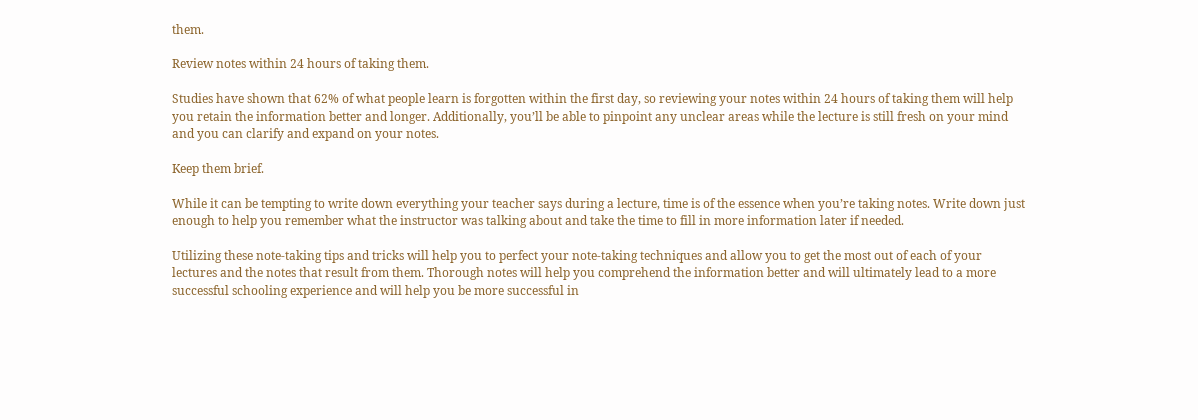them.

Review notes within 24 hours of taking them.

Studies have shown that 62% of what people learn is forgotten within the first day, so reviewing your notes within 24 hours of taking them will help you retain the information better and longer. Additionally, you’ll be able to pinpoint any unclear areas while the lecture is still fresh on your mind and you can clarify and expand on your notes.

Keep them brief.

While it can be tempting to write down everything your teacher says during a lecture, time is of the essence when you’re taking notes. Write down just enough to help you remember what the instructor was talking about and take the time to fill in more information later if needed.

Utilizing these note-taking tips and tricks will help you to perfect your note-taking techniques and allow you to get the most out of each of your lectures and the notes that result from them. Thorough notes will help you comprehend the information better and will ultimately lead to a more successful schooling experience and will help you be more successful in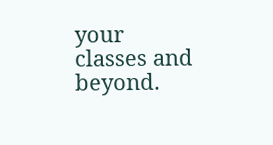your classes and beyond.